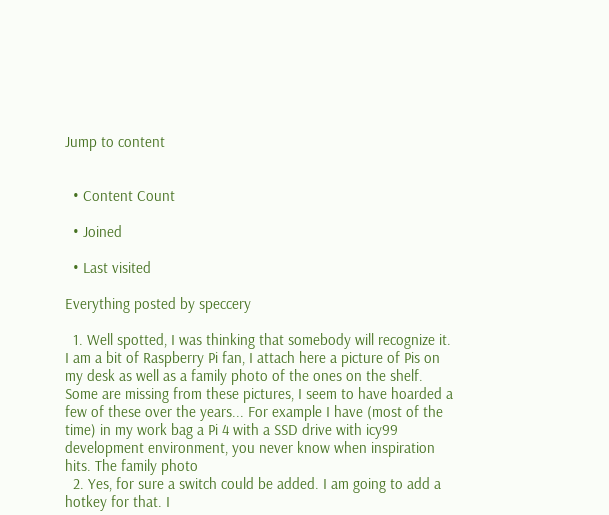Jump to content


  • Content Count

  • Joined

  • Last visited

Everything posted by speccery

  1. Well spotted, I was thinking that somebody will recognize it. I am a bit of Raspberry Pi fan, I attach here a picture of Pis on my desk as well as a family photo of the ones on the shelf. Some are missing from these pictures, I seem to have hoarded a few of these over the years... For example I have (most of the time) in my work bag a Pi 4 with a SSD drive with icy99 development environment, you never know when inspiration hits. The family photo
  2. Yes, for sure a switch could be added. I am going to add a hotkey for that. I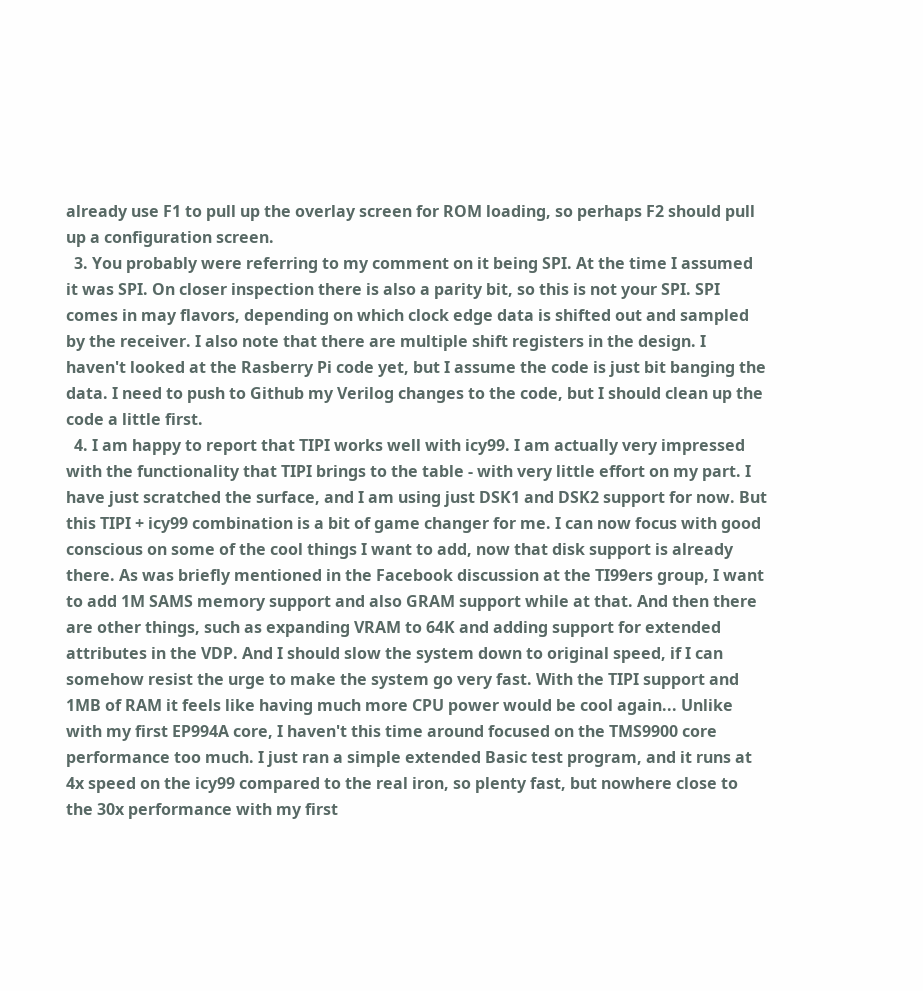already use F1 to pull up the overlay screen for ROM loading, so perhaps F2 should pull up a configuration screen.
  3. You probably were referring to my comment on it being SPI. At the time I assumed it was SPI. On closer inspection there is also a parity bit, so this is not your SPI. SPI comes in may flavors, depending on which clock edge data is shifted out and sampled by the receiver. I also note that there are multiple shift registers in the design. I haven't looked at the Rasberry Pi code yet, but I assume the code is just bit banging the data. I need to push to Github my Verilog changes to the code, but I should clean up the code a little first.
  4. I am happy to report that TIPI works well with icy99. I am actually very impressed with the functionality that TIPI brings to the table - with very little effort on my part. I have just scratched the surface, and I am using just DSK1 and DSK2 support for now. But this TIPI + icy99 combination is a bit of game changer for me. I can now focus with good conscious on some of the cool things I want to add, now that disk support is already there. As was briefly mentioned in the Facebook discussion at the TI99ers group, I want to add 1M SAMS memory support and also GRAM support while at that. And then there are other things, such as expanding VRAM to 64K and adding support for extended attributes in the VDP. And I should slow the system down to original speed, if I can somehow resist the urge to make the system go very fast. With the TIPI support and 1MB of RAM it feels like having much more CPU power would be cool again... Unlike with my first EP994A core, I haven't this time around focused on the TMS9900 core performance too much. I just ran a simple extended Basic test program, and it runs at 4x speed on the icy99 compared to the real iron, so plenty fast, but nowhere close to the 30x performance with my first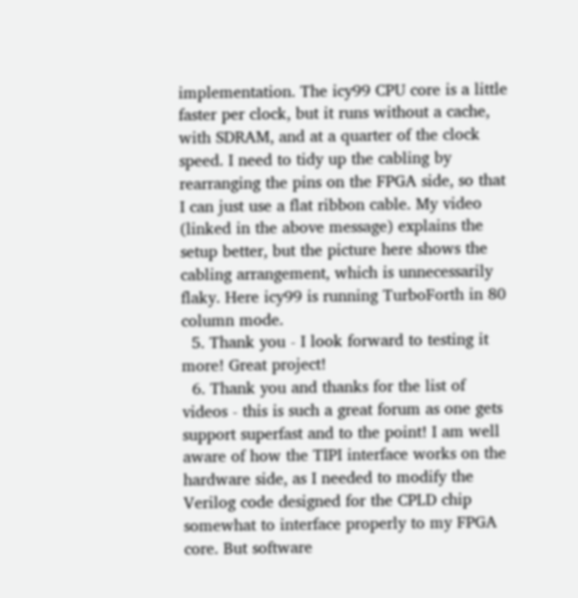implementation. The icy99 CPU core is a little faster per clock, but it runs without a cache, with SDRAM, and at a quarter of the clock speed. I need to tidy up the cabling by rearranging the pins on the FPGA side, so that I can just use a flat ribbon cable. My video (linked in the above message) explains the setup better, but the picture here shows the cabling arrangement, which is unnecessarily flaky. Here icy99 is running TurboForth in 80 column mode.
  5. Thank you - I look forward to testing it more! Great project!
  6. Thank you and thanks for the list of videos - this is such a great forum as one gets support superfast and to the point! I am well aware of how the TIPI interface works on the hardware side, as I needed to modify the Verilog code designed for the CPLD chip somewhat to interface properly to my FPGA core. But software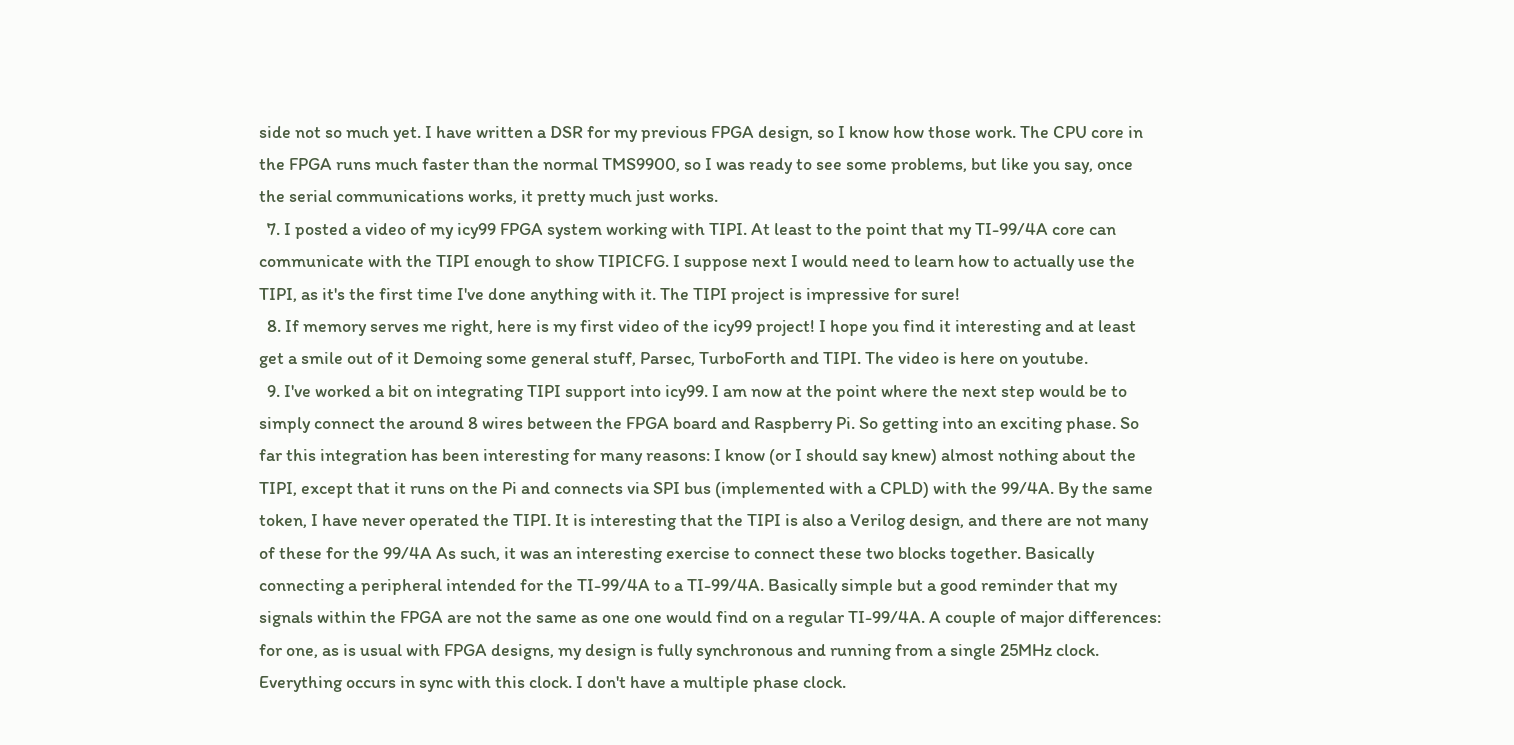side not so much yet. I have written a DSR for my previous FPGA design, so I know how those work. The CPU core in the FPGA runs much faster than the normal TMS9900, so I was ready to see some problems, but like you say, once the serial communications works, it pretty much just works.
  7. I posted a video of my icy99 FPGA system working with TIPI. At least to the point that my TI-99/4A core can communicate with the TIPI enough to show TIPICFG. I suppose next I would need to learn how to actually use the TIPI, as it's the first time I've done anything with it. The TIPI project is impressive for sure!
  8. If memory serves me right, here is my first video of the icy99 project! I hope you find it interesting and at least get a smile out of it Demoing some general stuff, Parsec, TurboForth and TIPI. The video is here on youtube.
  9. I've worked a bit on integrating TIPI support into icy99. I am now at the point where the next step would be to simply connect the around 8 wires between the FPGA board and Raspberry Pi. So getting into an exciting phase. So far this integration has been interesting for many reasons: I know (or I should say knew) almost nothing about the TIPI, except that it runs on the Pi and connects via SPI bus (implemented with a CPLD) with the 99/4A. By the same token, I have never operated the TIPI. It is interesting that the TIPI is also a Verilog design, and there are not many of these for the 99/4A As such, it was an interesting exercise to connect these two blocks together. Basically connecting a peripheral intended for the TI-99/4A to a TI-99/4A. Basically simple but a good reminder that my signals within the FPGA are not the same as one one would find on a regular TI-99/4A. A couple of major differences: for one, as is usual with FPGA designs, my design is fully synchronous and running from a single 25MHz clock. Everything occurs in sync with this clock. I don't have a multiple phase clock.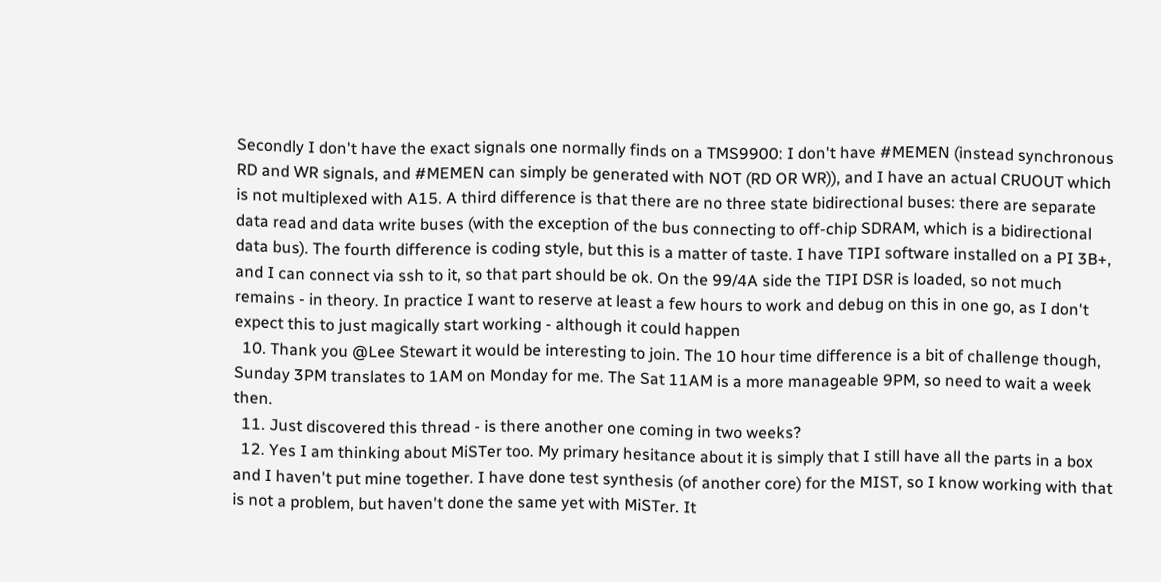Secondly I don't have the exact signals one normally finds on a TMS9900: I don't have #MEMEN (instead synchronous RD and WR signals, and #MEMEN can simply be generated with NOT (RD OR WR)), and I have an actual CRUOUT which is not multiplexed with A15. A third difference is that there are no three state bidirectional buses: there are separate data read and data write buses (with the exception of the bus connecting to off-chip SDRAM, which is a bidirectional data bus). The fourth difference is coding style, but this is a matter of taste. I have TIPI software installed on a PI 3B+, and I can connect via ssh to it, so that part should be ok. On the 99/4A side the TIPI DSR is loaded, so not much remains - in theory. In practice I want to reserve at least a few hours to work and debug on this in one go, as I don't expect this to just magically start working - although it could happen
  10. Thank you @Lee Stewart it would be interesting to join. The 10 hour time difference is a bit of challenge though, Sunday 3PM translates to 1AM on Monday for me. The Sat 11AM is a more manageable 9PM, so need to wait a week then.
  11. Just discovered this thread - is there another one coming in two weeks?
  12. Yes I am thinking about MiSTer too. My primary hesitance about it is simply that I still have all the parts in a box and I haven't put mine together. I have done test synthesis (of another core) for the MIST, so I know working with that is not a problem, but haven't done the same yet with MiSTer. It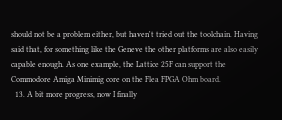should not be a problem either, but haven't tried out the toolchain. Having said that, for something like the Geneve the other platforms are also easily capable enough. As one example, the Lattice 25F can support the Commodore Amiga Minimig core on the Flea FPGA Ohm board.
  13. A bit more progress, now I finally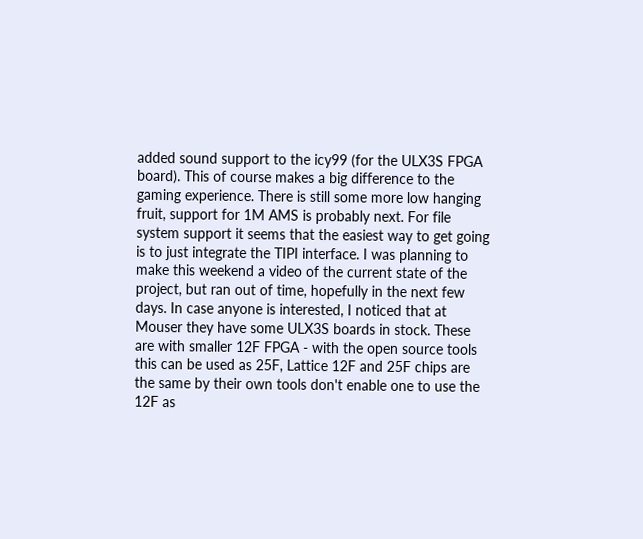added sound support to the icy99 (for the ULX3S FPGA board). This of course makes a big difference to the gaming experience. There is still some more low hanging fruit, support for 1M AMS is probably next. For file system support it seems that the easiest way to get going is to just integrate the TIPI interface. I was planning to make this weekend a video of the current state of the project, but ran out of time, hopefully in the next few days. In case anyone is interested, I noticed that at Mouser they have some ULX3S boards in stock. These are with smaller 12F FPGA - with the open source tools this can be used as 25F, Lattice 12F and 25F chips are the same by their own tools don't enable one to use the 12F as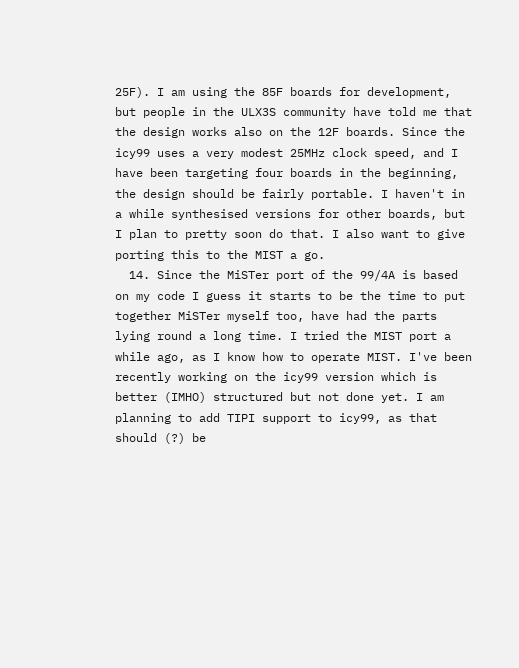25F). I am using the 85F boards for development, but people in the ULX3S community have told me that the design works also on the 12F boards. Since the icy99 uses a very modest 25MHz clock speed, and I have been targeting four boards in the beginning, the design should be fairly portable. I haven't in a while synthesised versions for other boards, but I plan to pretty soon do that. I also want to give porting this to the MIST a go.
  14. Since the MiSTer port of the 99/4A is based on my code I guess it starts to be the time to put together MiSTer myself too, have had the parts lying round a long time. I tried the MIST port a while ago, as I know how to operate MIST. I've been recently working on the icy99 version which is better (IMHO) structured but not done yet. I am planning to add TIPI support to icy99, as that should (?) be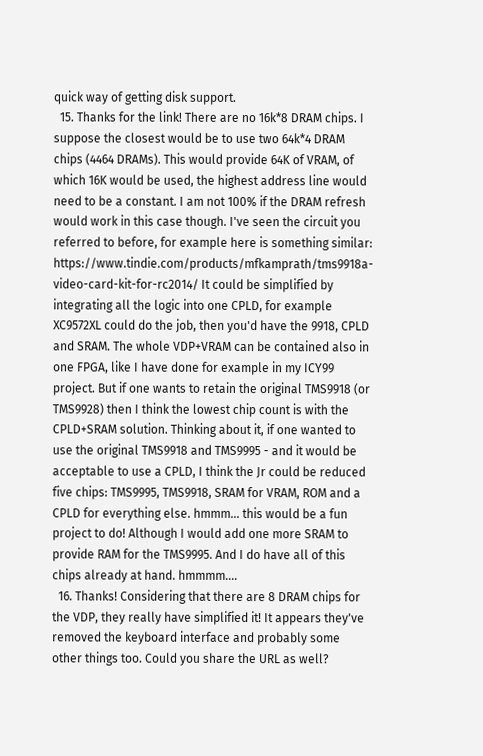quick way of getting disk support.
  15. Thanks for the link! There are no 16k*8 DRAM chips. I suppose the closest would be to use two 64k*4 DRAM chips (4464 DRAMs). This would provide 64K of VRAM, of which 16K would be used, the highest address line would need to be a constant. I am not 100% if the DRAM refresh would work in this case though. I've seen the circuit you referred to before, for example here is something similar: https://www.tindie.com/products/mfkamprath/tms9918a-video-card-kit-for-rc2014/ It could be simplified by integrating all the logic into one CPLD, for example XC9572XL could do the job, then you'd have the 9918, CPLD and SRAM. The whole VDP+VRAM can be contained also in one FPGA, like I have done for example in my ICY99 project. But if one wants to retain the original TMS9918 (or TMS9928) then I think the lowest chip count is with the CPLD+SRAM solution. Thinking about it, if one wanted to use the original TMS9918 and TMS9995 - and it would be acceptable to use a CPLD, I think the Jr could be reduced five chips: TMS9995, TMS9918, SRAM for VRAM, ROM and a CPLD for everything else. hmmm... this would be a fun project to do! Although I would add one more SRAM to provide RAM for the TMS9995. And I do have all of this chips already at hand. hmmmm....
  16. Thanks! Considering that there are 8 DRAM chips for the VDP, they really have simplified it! It appears they've removed the keyboard interface and probably some other things too. Could you share the URL as well?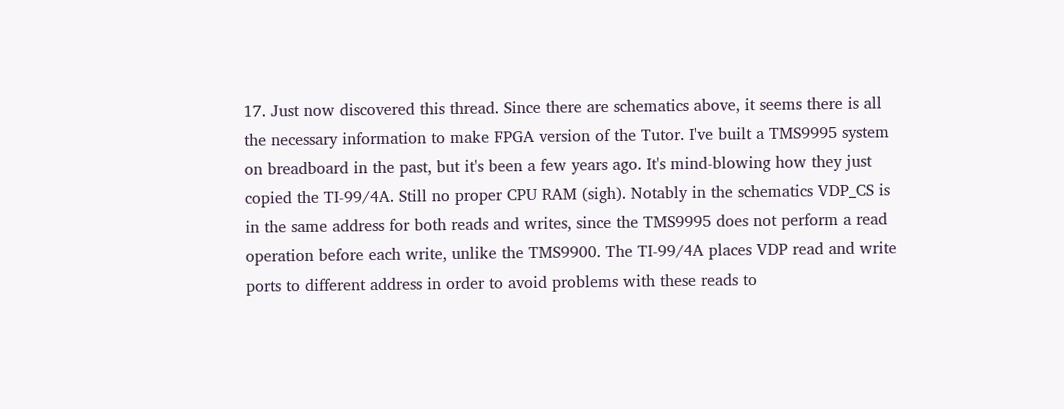17. Just now discovered this thread. Since there are schematics above, it seems there is all the necessary information to make FPGA version of the Tutor. I've built a TMS9995 system on breadboard in the past, but it's been a few years ago. It's mind-blowing how they just copied the TI-99/4A. Still no proper CPU RAM (sigh). Notably in the schematics VDP_CS is in the same address for both reads and writes, since the TMS9995 does not perform a read operation before each write, unlike the TMS9900. The TI-99/4A places VDP read and write ports to different address in order to avoid problems with these reads to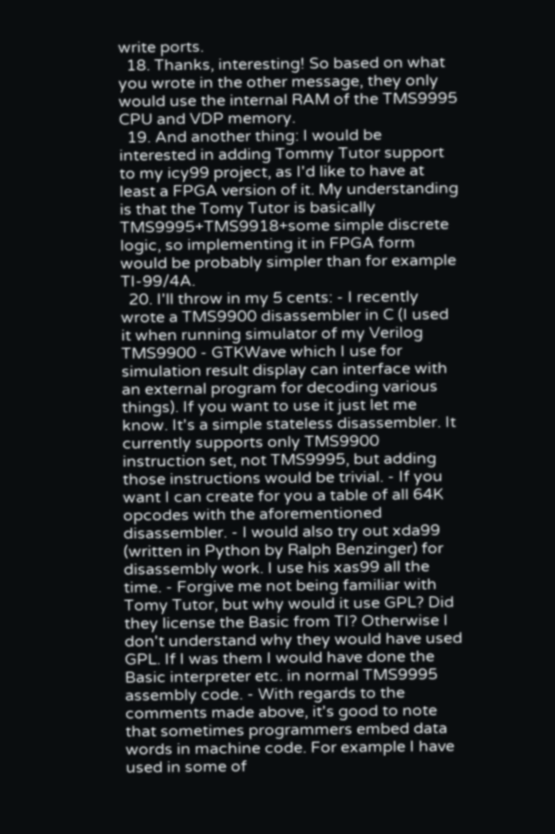write ports.
  18. Thanks, interesting! So based on what you wrote in the other message, they only would use the internal RAM of the TMS9995 CPU and VDP memory.
  19. And another thing: I would be interested in adding Tommy Tutor support to my icy99 project, as I'd like to have at least a FPGA version of it. My understanding is that the Tomy Tutor is basically TMS9995+TMS9918+some simple discrete logic, so implementing it in FPGA form would be probably simpler than for example TI-99/4A.
  20. I'll throw in my 5 cents: - I recently wrote a TMS9900 disassembler in C (I used it when running simulator of my Verilog TMS9900 - GTKWave which I use for simulation result display can interface with an external program for decoding various things). If you want to use it just let me know. It's a simple stateless disassembler. It currently supports only TMS9900 instruction set, not TMS9995, but adding those instructions would be trivial. - If you want I can create for you a table of all 64K opcodes with the aforementioned disassembler. - I would also try out xda99 (written in Python by Ralph Benzinger) for disassembly work. I use his xas99 all the time. - Forgive me not being familiar with Tomy Tutor, but why would it use GPL? Did they license the Basic from TI? Otherwise I don't understand why they would have used GPL. If I was them I would have done the Basic interpreter etc. in normal TMS9995 assembly code. - With regards to the comments made above, it's good to note that sometimes programmers embed data words in machine code. For example I have used in some of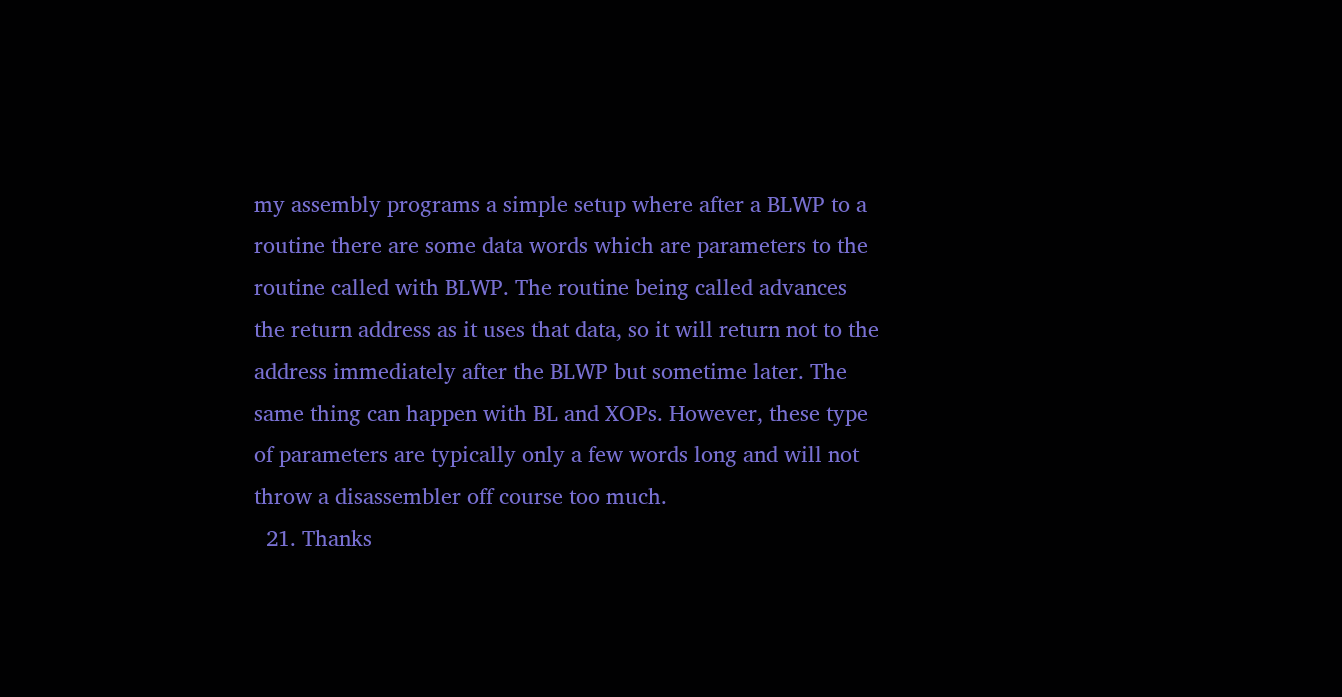my assembly programs a simple setup where after a BLWP to a routine there are some data words which are parameters to the routine called with BLWP. The routine being called advances the return address as it uses that data, so it will return not to the address immediately after the BLWP but sometime later. The same thing can happen with BL and XOPs. However, these type of parameters are typically only a few words long and will not throw a disassembler off course too much.
  21. Thanks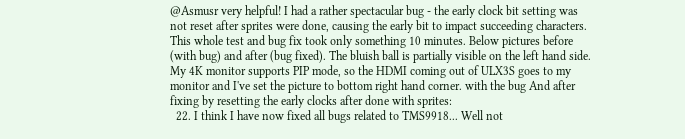@Asmusr very helpful! I had a rather spectacular bug - the early clock bit setting was not reset after sprites were done, causing the early bit to impact succeeding characters. This whole test and bug fix took only something 10 minutes. Below pictures before (with bug) and after (bug fixed). The bluish ball is partially visible on the left hand side. My 4K monitor supports PIP mode, so the HDMI coming out of ULX3S goes to my monitor and I've set the picture to bottom right hand corner. with the bug And after fixing by resetting the early clocks after done with sprites:
  22. I think I have now fixed all bugs related to TMS9918... Well not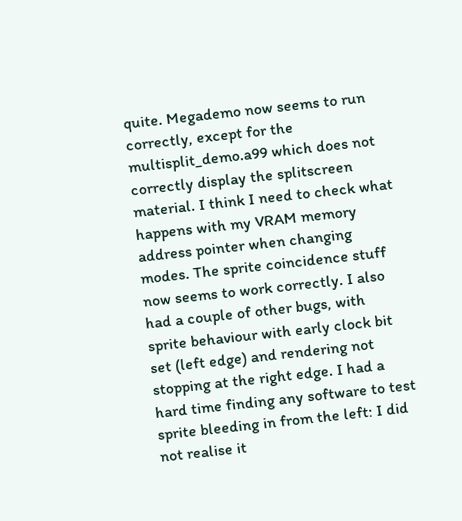quite. Megademo now seems to run correctly, except for the multisplit_demo.a99 which does not correctly display the splitscreen material. I think I need to check what happens with my VRAM memory address pointer when changing modes. The sprite coincidence stuff now seems to work correctly. I also had a couple of other bugs, with sprite behaviour with early clock bit set (left edge) and rendering not stopping at the right edge. I had a hard time finding any software to test sprite bleeding in from the left: I did not realise it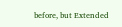before, but Extended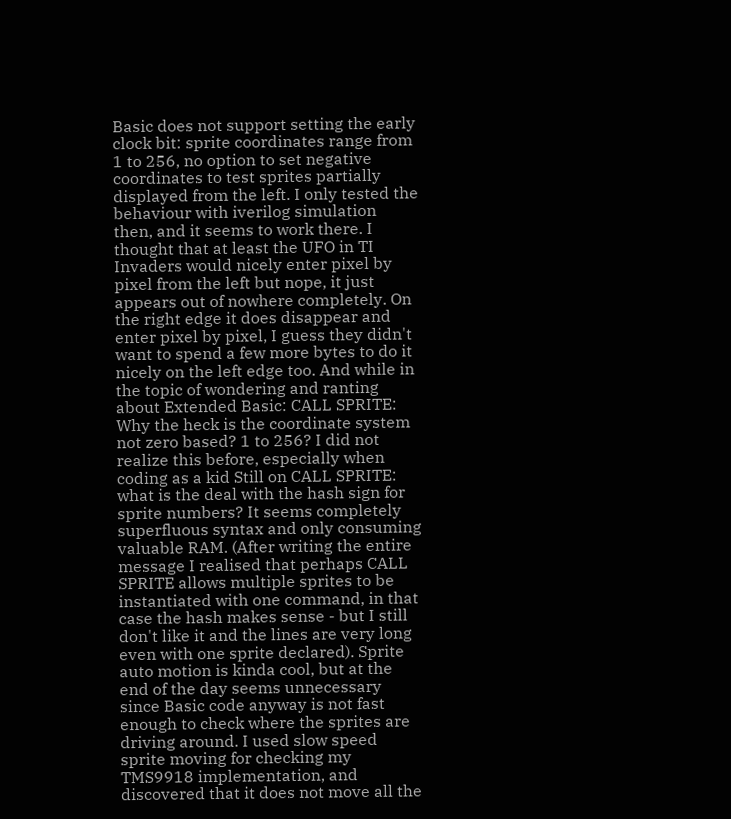Basic does not support setting the early clock bit: sprite coordinates range from 1 to 256, no option to set negative coordinates to test sprites partially displayed from the left. I only tested the behaviour with iverilog simulation then, and it seems to work there. I thought that at least the UFO in TI Invaders would nicely enter pixel by pixel from the left but nope, it just appears out of nowhere completely. On the right edge it does disappear and enter pixel by pixel, I guess they didn't want to spend a few more bytes to do it nicely on the left edge too. And while in the topic of wondering and ranting about Extended Basic: CALL SPRITE: Why the heck is the coordinate system not zero based? 1 to 256? I did not realize this before, especially when coding as a kid Still on CALL SPRITE: what is the deal with the hash sign for sprite numbers? It seems completely superfluous syntax and only consuming valuable RAM. (After writing the entire message I realised that perhaps CALL SPRITE allows multiple sprites to be instantiated with one command, in that case the hash makes sense - but I still don't like it and the lines are very long even with one sprite declared). Sprite auto motion is kinda cool, but at the end of the day seems unnecessary since Basic code anyway is not fast enough to check where the sprites are driving around. I used slow speed sprite moving for checking my TMS9918 implementation, and discovered that it does not move all the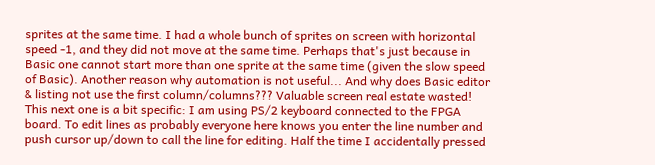sprites at the same time. I had a whole bunch of sprites on screen with horizontal speed -1, and they did not move at the same time. Perhaps that's just because in Basic one cannot start more than one sprite at the same time (given the slow speed of Basic). Another reason why automation is not useful... And why does Basic editor & listing not use the first column/columns??? Valuable screen real estate wasted! This next one is a bit specific: I am using PS/2 keyboard connected to the FPGA board. To edit lines as probably everyone here knows you enter the line number and push cursor up/down to call the line for editing. Half the time I accidentally pressed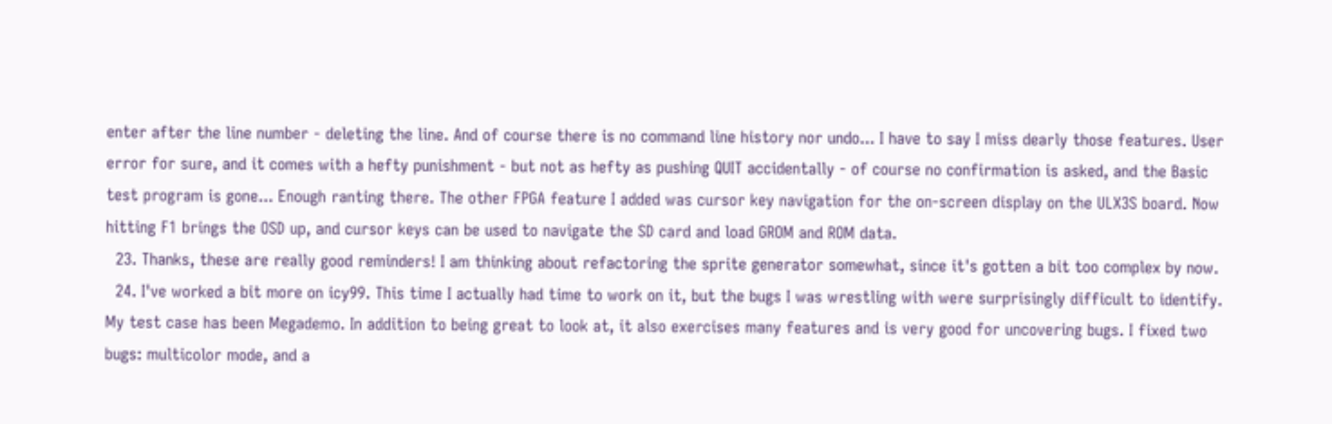enter after the line number - deleting the line. And of course there is no command line history nor undo... I have to say I miss dearly those features. User error for sure, and it comes with a hefty punishment - but not as hefty as pushing QUIT accidentally - of course no confirmation is asked, and the Basic test program is gone... Enough ranting there. The other FPGA feature I added was cursor key navigation for the on-screen display on the ULX3S board. Now hitting F1 brings the OSD up, and cursor keys can be used to navigate the SD card and load GROM and ROM data.
  23. Thanks, these are really good reminders! I am thinking about refactoring the sprite generator somewhat, since it's gotten a bit too complex by now.
  24. I've worked a bit more on icy99. This time I actually had time to work on it, but the bugs I was wrestling with were surprisingly difficult to identify. My test case has been Megademo. In addition to being great to look at, it also exercises many features and is very good for uncovering bugs. I fixed two bugs: multicolor mode, and a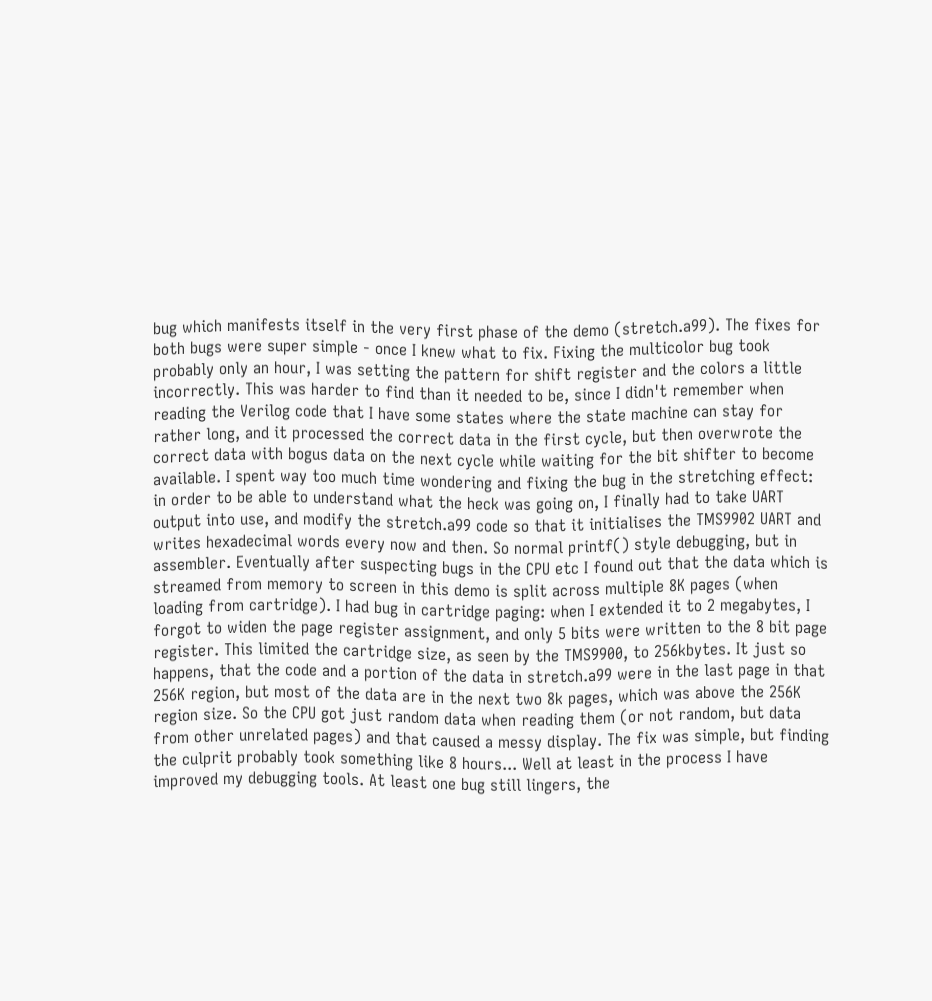bug which manifests itself in the very first phase of the demo (stretch.a99). The fixes for both bugs were super simple - once I knew what to fix. Fixing the multicolor bug took probably only an hour, I was setting the pattern for shift register and the colors a little incorrectly. This was harder to find than it needed to be, since I didn't remember when reading the Verilog code that I have some states where the state machine can stay for rather long, and it processed the correct data in the first cycle, but then overwrote the correct data with bogus data on the next cycle while waiting for the bit shifter to become available. I spent way too much time wondering and fixing the bug in the stretching effect: in order to be able to understand what the heck was going on, I finally had to take UART output into use, and modify the stretch.a99 code so that it initialises the TMS9902 UART and writes hexadecimal words every now and then. So normal printf() style debugging, but in assembler. Eventually after suspecting bugs in the CPU etc I found out that the data which is streamed from memory to screen in this demo is split across multiple 8K pages (when loading from cartridge). I had bug in cartridge paging: when I extended it to 2 megabytes, I forgot to widen the page register assignment, and only 5 bits were written to the 8 bit page register. This limited the cartridge size, as seen by the TMS9900, to 256kbytes. It just so happens, that the code and a portion of the data in stretch.a99 were in the last page in that 256K region, but most of the data are in the next two 8k pages, which was above the 256K region size. So the CPU got just random data when reading them (or not random, but data from other unrelated pages) and that caused a messy display. The fix was simple, but finding the culprit probably took something like 8 hours... Well at least in the process I have improved my debugging tools. At least one bug still lingers, the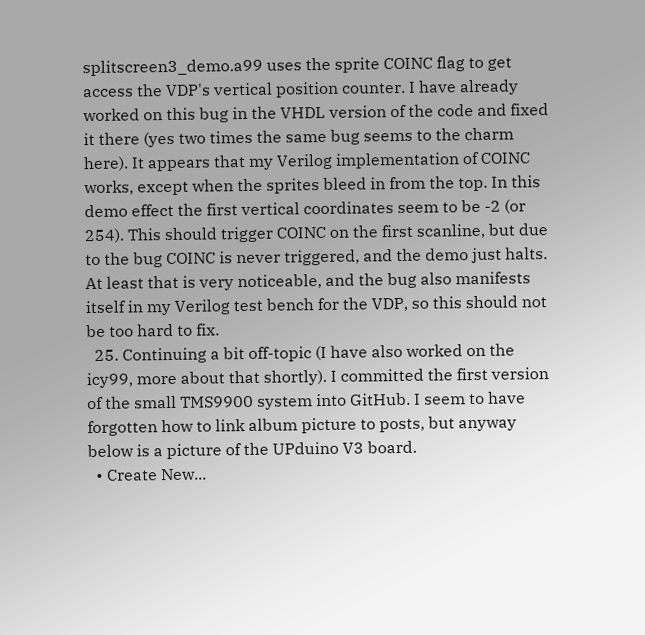splitscreen3_demo.a99 uses the sprite COINC flag to get access the VDP's vertical position counter. I have already worked on this bug in the VHDL version of the code and fixed it there (yes two times the same bug seems to the charm here). It appears that my Verilog implementation of COINC works, except when the sprites bleed in from the top. In this demo effect the first vertical coordinates seem to be -2 (or 254). This should trigger COINC on the first scanline, but due to the bug COINC is never triggered, and the demo just halts. At least that is very noticeable, and the bug also manifests itself in my Verilog test bench for the VDP, so this should not be too hard to fix.
  25. Continuing a bit off-topic (I have also worked on the icy99, more about that shortly). I committed the first version of the small TMS9900 system into GitHub. I seem to have forgotten how to link album picture to posts, but anyway below is a picture of the UPduino V3 board.
  • Create New...